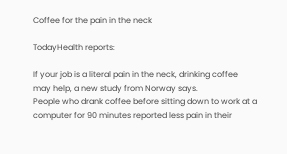Coffee for the pain in the neck

TodayHealth reports:

If your job is a literal pain in the neck, drinking coffee may help, a new study from Norway says.
People who drank coffee before sitting down to work at a computer for 90 minutes reported less pain in their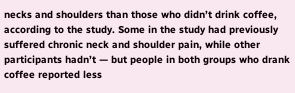necks and shoulders than those who didn’t drink coffee, according to the study. Some in the study had previously suffered chronic neck and shoulder pain, while other participants hadn’t — but people in both groups who drank coffee reported less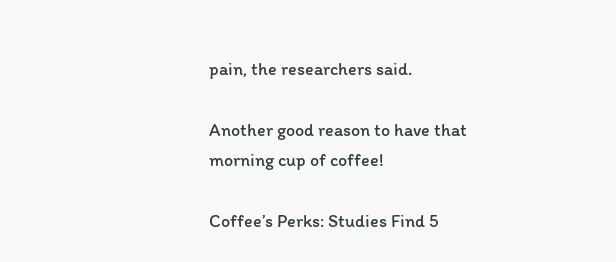pain, the researchers said.

Another good reason to have that morning cup of coffee!

Coffee’s Perks: Studies Find 5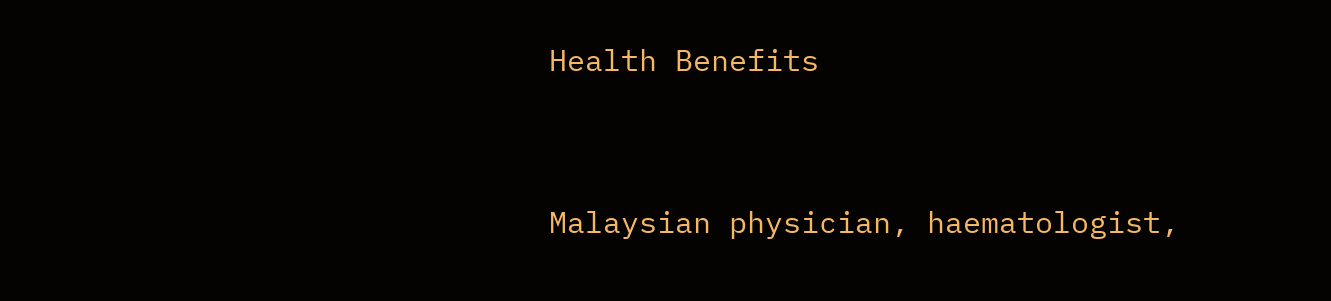Health Benefits


Malaysian physician, haematologist,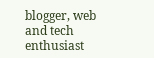blogger, web and tech enthusiast